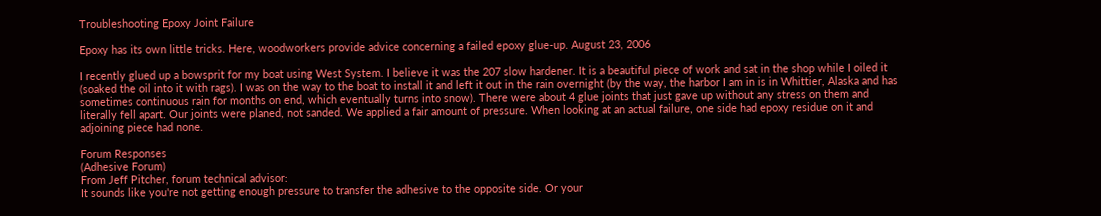Troubleshooting Epoxy Joint Failure

Epoxy has its own little tricks. Here, woodworkers provide advice concerning a failed epoxy glue-up. August 23, 2006

I recently glued up a bowsprit for my boat using West System. I believe it was the 207 slow hardener. It is a beautiful piece of work and sat in the shop while I oiled it (soaked the oil into it with rags). I was on the way to the boat to install it and left it out in the rain overnight (by the way, the harbor I am in is in Whittier, Alaska and has sometimes continuous rain for months on end, which eventually turns into snow). There were about 4 glue joints that just gave up without any stress on them and literally fell apart. Our joints were planed, not sanded. We applied a fair amount of pressure. When looking at an actual failure, one side had epoxy residue on it and adjoining piece had none.

Forum Responses
(Adhesive Forum)
From Jeff Pitcher, forum technical advisor:
It sounds like you're not getting enough pressure to transfer the adhesive to the opposite side. Or your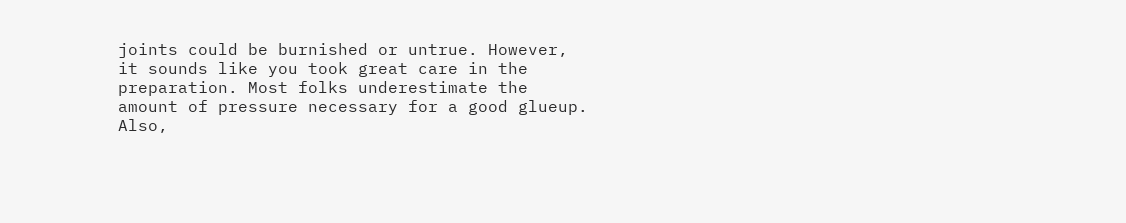joints could be burnished or untrue. However, it sounds like you took great care in the preparation. Most folks underestimate the amount of pressure necessary for a good glueup. Also,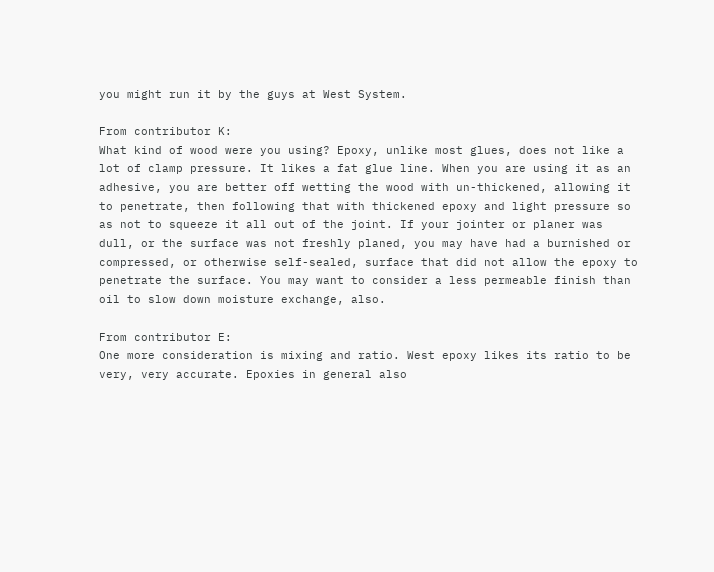you might run it by the guys at West System.

From contributor K:
What kind of wood were you using? Epoxy, unlike most glues, does not like a lot of clamp pressure. It likes a fat glue line. When you are using it as an adhesive, you are better off wetting the wood with un-thickened, allowing it to penetrate, then following that with thickened epoxy and light pressure so as not to squeeze it all out of the joint. If your jointer or planer was dull, or the surface was not freshly planed, you may have had a burnished or compressed, or otherwise self-sealed, surface that did not allow the epoxy to penetrate the surface. You may want to consider a less permeable finish than oil to slow down moisture exchange, also.

From contributor E:
One more consideration is mixing and ratio. West epoxy likes its ratio to be very, very accurate. Epoxies in general also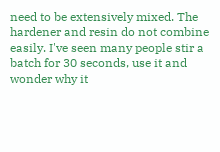need to be extensively mixed. The hardener and resin do not combine easily. I've seen many people stir a batch for 30 seconds, use it and wonder why it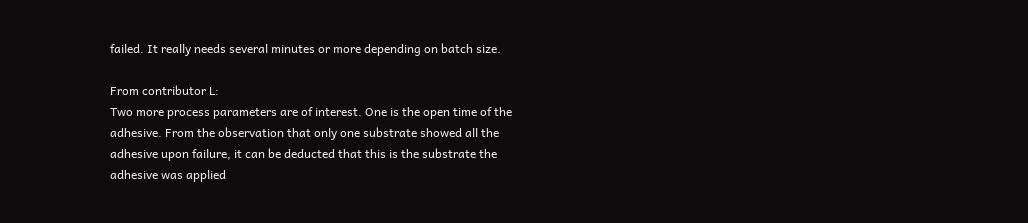failed. It really needs several minutes or more depending on batch size.

From contributor L:
Two more process parameters are of interest. One is the open time of the adhesive. From the observation that only one substrate showed all the adhesive upon failure, it can be deducted that this is the substrate the adhesive was applied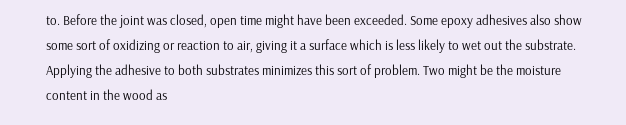to. Before the joint was closed, open time might have been exceeded. Some epoxy adhesives also show some sort of oxidizing or reaction to air, giving it a surface which is less likely to wet out the substrate. Applying the adhesive to both substrates minimizes this sort of problem. Two might be the moisture content in the wood as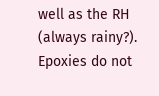well as the RH (always rainy?). Epoxies do not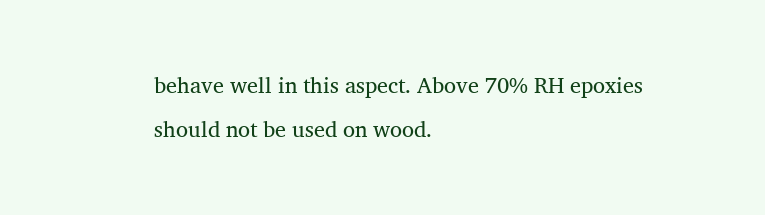behave well in this aspect. Above 70% RH epoxies should not be used on wood.